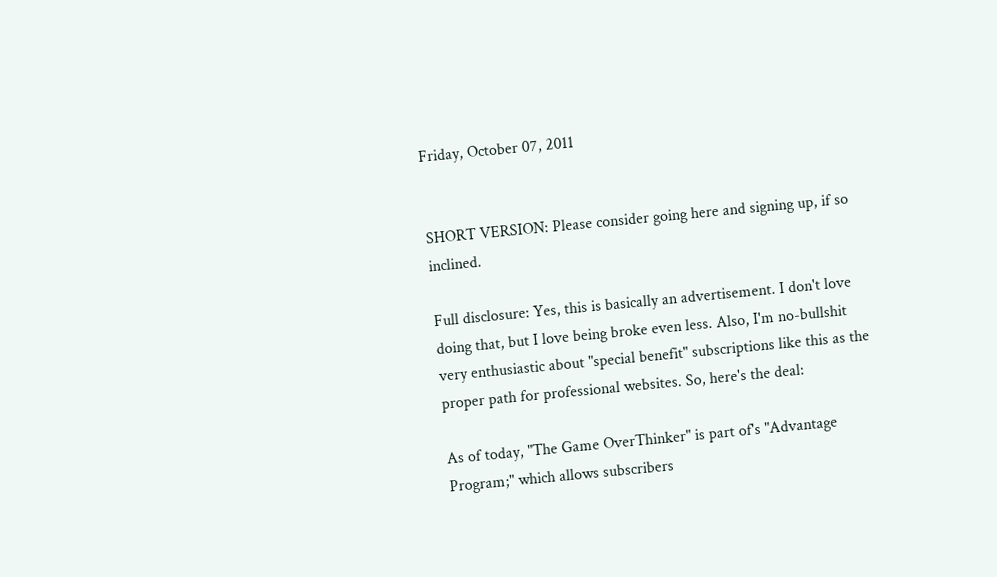Friday, October 07, 2011


SHORT VERSION: Please consider going here and signing up, if so inclined.

Full disclosure: Yes, this is basically an advertisement. I don't love doing that, but I love being broke even less. Also, I'm no-bullshit very enthusiastic about "special benefit" subscriptions like this as the proper path for professional websites. So, here's the deal:

As of today, "The Game OverThinker" is part of's "Advantage Program;" which allows subscribers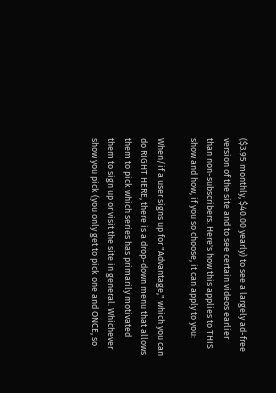($3.95 monthly, $40.00 yearly) to see a largely ad-free version of the site and to see certain videos earlier than non-subscribers. Here's how this applies to THIS show and how, if you so choose, it can apply to you:

When/if a user signs up for "Advantage," which you can do RIGHT HERE, there is a drop-down menu that allows them to pick which series has primarily motivated them to sign up or visit the site in general. Whichever show you pick (you only get to pick one and ONCE, so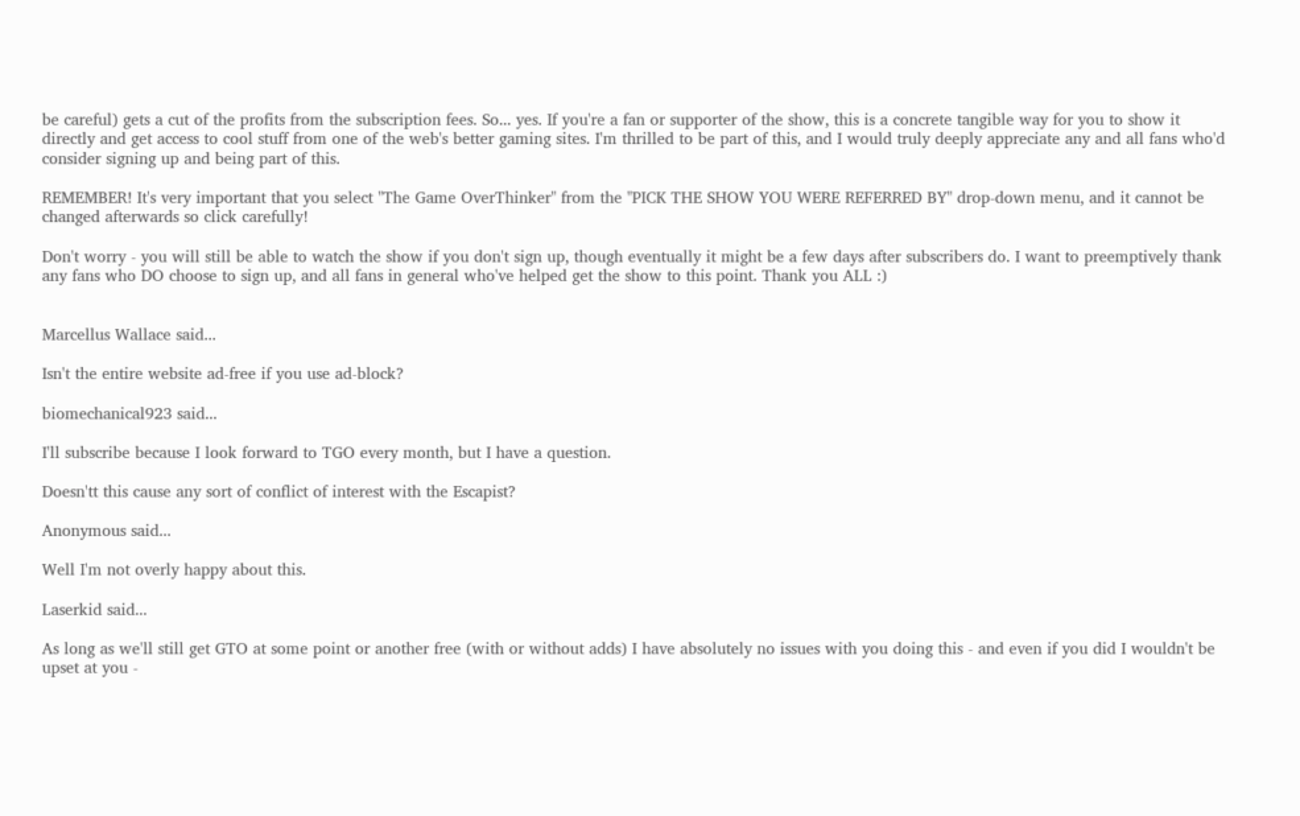be careful) gets a cut of the profits from the subscription fees. So... yes. If you're a fan or supporter of the show, this is a concrete tangible way for you to show it directly and get access to cool stuff from one of the web's better gaming sites. I'm thrilled to be part of this, and I would truly deeply appreciate any and all fans who'd consider signing up and being part of this.

REMEMBER! It's very important that you select "The Game OverThinker" from the "PICK THE SHOW YOU WERE REFERRED BY" drop-down menu, and it cannot be changed afterwards so click carefully!

Don't worry - you will still be able to watch the show if you don't sign up, though eventually it might be a few days after subscribers do. I want to preemptively thank any fans who DO choose to sign up, and all fans in general who've helped get the show to this point. Thank you ALL :)


Marcellus Wallace said...

Isn't the entire website ad-free if you use ad-block?

biomechanical923 said...

I'll subscribe because I look forward to TGO every month, but I have a question.

Doesn'tt this cause any sort of conflict of interest with the Escapist?

Anonymous said...

Well I'm not overly happy about this.

Laserkid said...

As long as we'll still get GTO at some point or another free (with or without adds) I have absolutely no issues with you doing this - and even if you did I wouldn't be upset at you -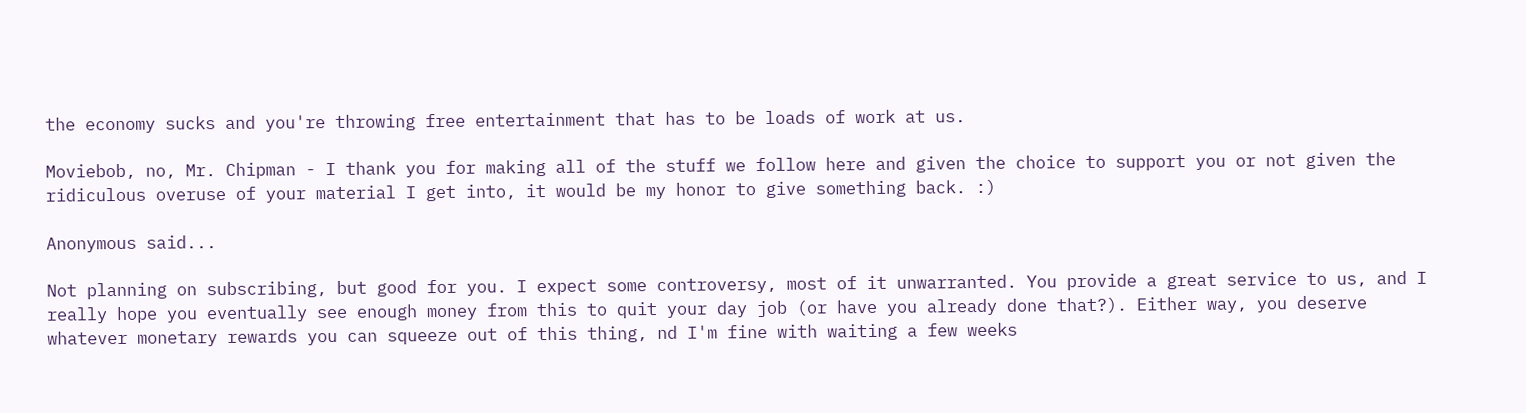the economy sucks and you're throwing free entertainment that has to be loads of work at us.

Moviebob, no, Mr. Chipman - I thank you for making all of the stuff we follow here and given the choice to support you or not given the ridiculous overuse of your material I get into, it would be my honor to give something back. :)

Anonymous said...

Not planning on subscribing, but good for you. I expect some controversy, most of it unwarranted. You provide a great service to us, and I really hope you eventually see enough money from this to quit your day job (or have you already done that?). Either way, you deserve whatever monetary rewards you can squeeze out of this thing, nd I'm fine with waiting a few weeks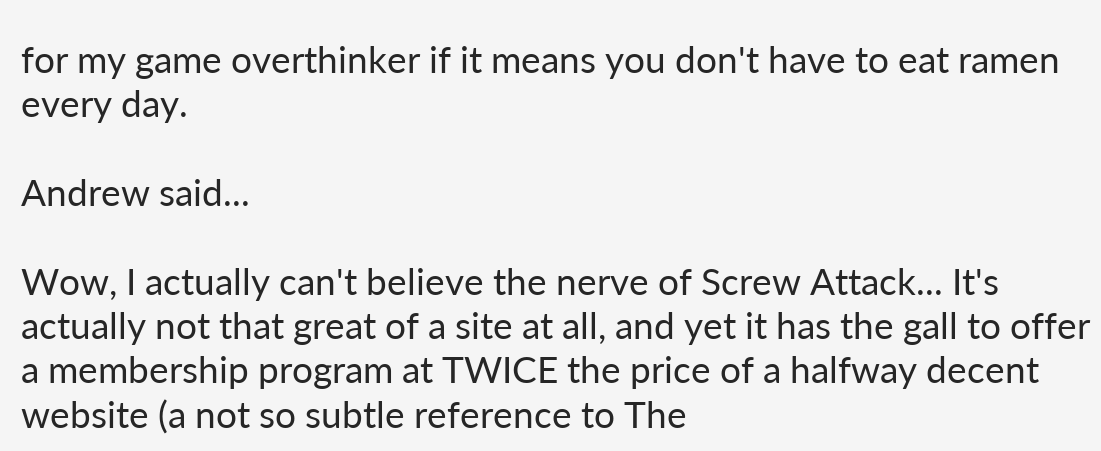for my game overthinker if it means you don't have to eat ramen every day.

Andrew said...

Wow, I actually can't believe the nerve of Screw Attack... It's actually not that great of a site at all, and yet it has the gall to offer a membership program at TWICE the price of a halfway decent website (a not so subtle reference to The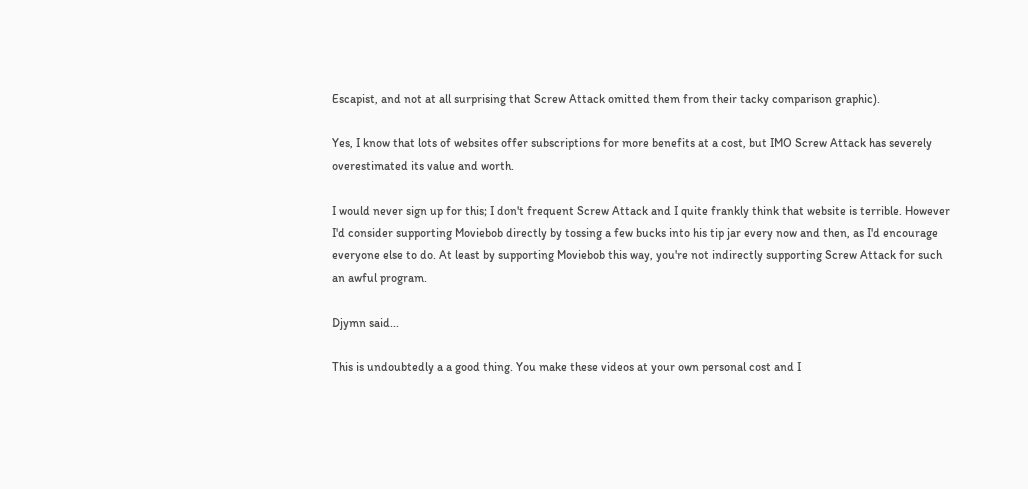Escapist, and not at all surprising that Screw Attack omitted them from their tacky comparison graphic).

Yes, I know that lots of websites offer subscriptions for more benefits at a cost, but IMO Screw Attack has severely overestimated its value and worth.

I would never sign up for this; I don't frequent Screw Attack and I quite frankly think that website is terrible. However I'd consider supporting Moviebob directly by tossing a few bucks into his tip jar every now and then, as I'd encourage everyone else to do. At least by supporting Moviebob this way, you're not indirectly supporting Screw Attack for such an awful program.

Djymn said...

This is undoubtedly a a good thing. You make these videos at your own personal cost and I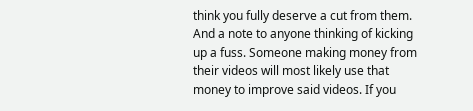think you fully deserve a cut from them. And a note to anyone thinking of kicking up a fuss. Someone making money from their videos will most likely use that money to improve said videos. If you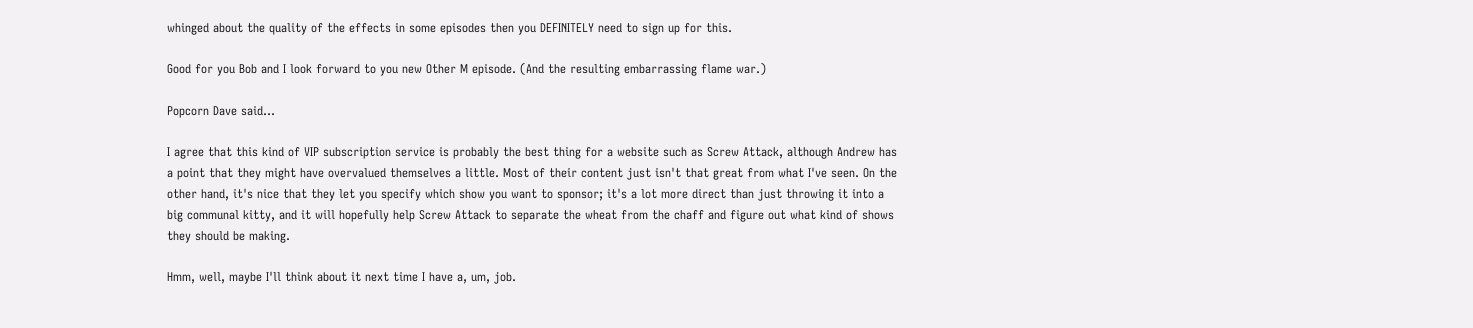whinged about the quality of the effects in some episodes then you DEFINITELY need to sign up for this.

Good for you Bob and I look forward to you new Other M episode. (And the resulting embarrassing flame war.)

Popcorn Dave said...

I agree that this kind of VIP subscription service is probably the best thing for a website such as Screw Attack, although Andrew has a point that they might have overvalued themselves a little. Most of their content just isn't that great from what I've seen. On the other hand, it's nice that they let you specify which show you want to sponsor; it's a lot more direct than just throwing it into a big communal kitty, and it will hopefully help Screw Attack to separate the wheat from the chaff and figure out what kind of shows they should be making.

Hmm, well, maybe I'll think about it next time I have a, um, job.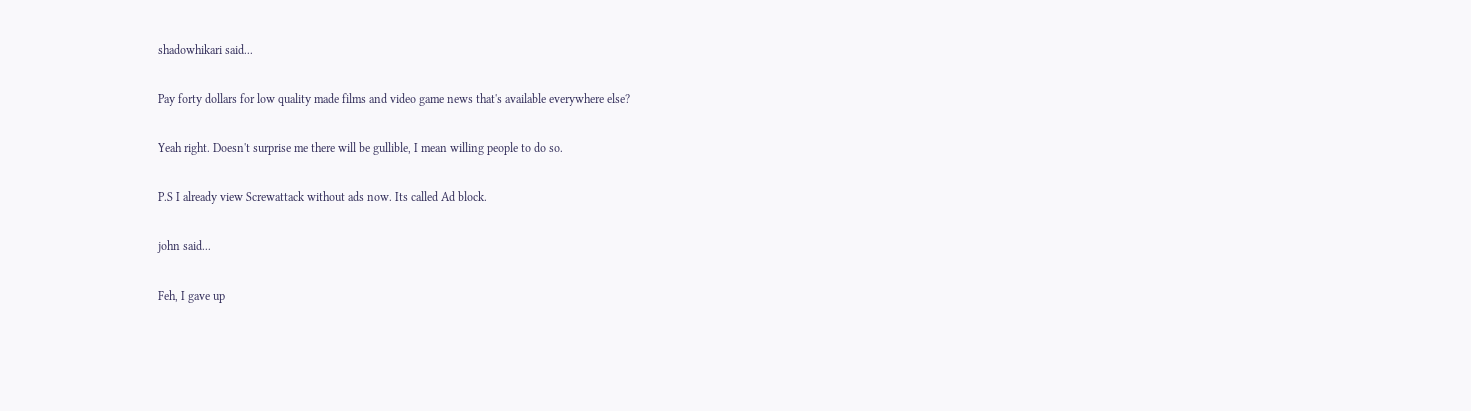shadowhikari said...

Pay forty dollars for low quality made films and video game news that's available everywhere else?

Yeah right. Doesn't surprise me there will be gullible, I mean willing people to do so.

P.S I already view Screwattack without ads now. Its called Ad block.

john said...

Feh, I gave up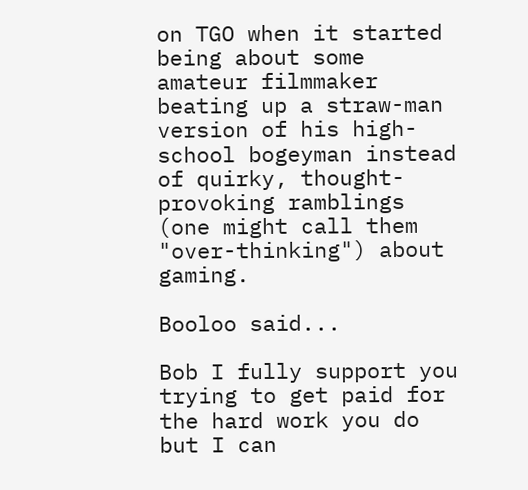on TGO when it started being about some amateur filmmaker beating up a straw-man version of his high-school bogeyman instead of quirky, thought-provoking ramblings (one might call them "over-thinking") about gaming.

Booloo said...

Bob I fully support you trying to get paid for the hard work you do but I can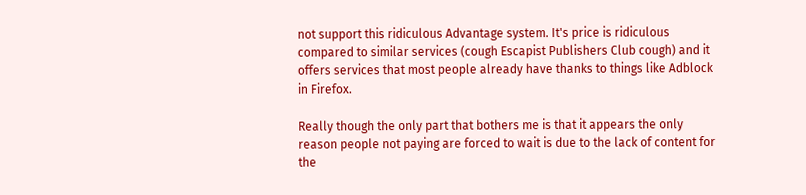not support this ridiculous Advantage system. It's price is ridiculous compared to similar services (cough Escapist Publishers Club cough) and it offers services that most people already have thanks to things like Adblock in Firefox.

Really though the only part that bothers me is that it appears the only reason people not paying are forced to wait is due to the lack of content for the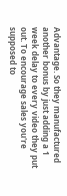Advantage. So they manufactured another bonus by just adding a 1 week delay to every video they put out. To encourage sales you're supposed to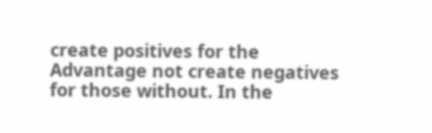create positives for the Advantage not create negatives for those without. In the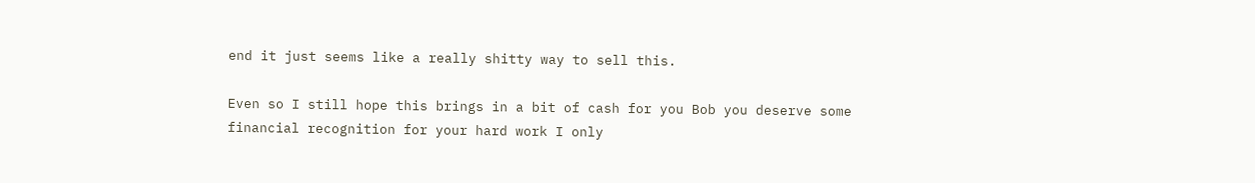end it just seems like a really shitty way to sell this.

Even so I still hope this brings in a bit of cash for you Bob you deserve some financial recognition for your hard work I only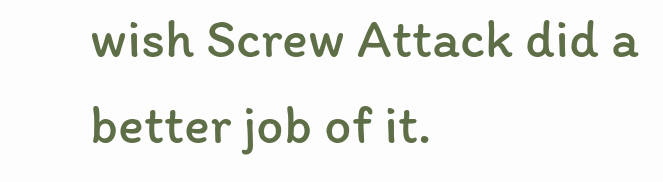wish Screw Attack did a better job of it.